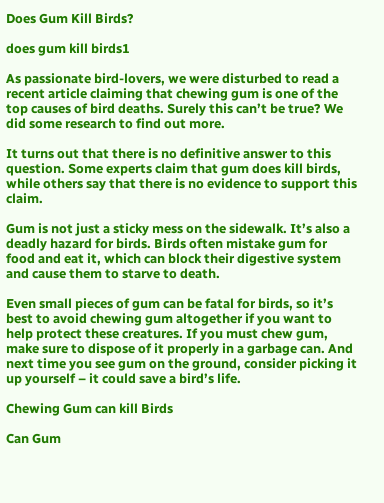Does Gum Kill Birds?

does gum kill birds1

As passionate bird-lovers, we were disturbed to read a recent article claiming that chewing gum is one of the top causes of bird deaths. Surely this can’t be true? We did some research to find out more.

It turns out that there is no definitive answer to this question. Some experts claim that gum does kill birds, while others say that there is no evidence to support this claim.

Gum is not just a sticky mess on the sidewalk. It’s also a deadly hazard for birds. Birds often mistake gum for food and eat it, which can block their digestive system and cause them to starve to death.

Even small pieces of gum can be fatal for birds, so it’s best to avoid chewing gum altogether if you want to help protect these creatures. If you must chew gum, make sure to dispose of it properly in a garbage can. And next time you see gum on the ground, consider picking it up yourself – it could save a bird’s life.

Chewing Gum can kill Birds

Can Gum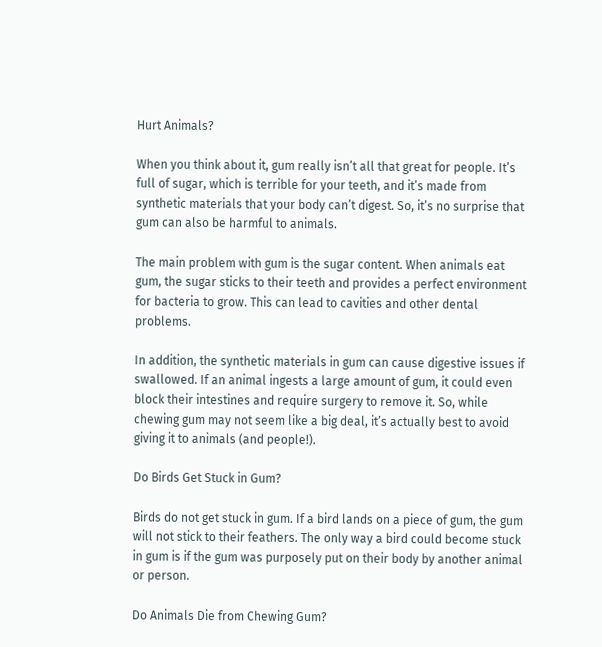Hurt Animals?

When you think about it, gum really isn’t all that great for people. It’s full of sugar, which is terrible for your teeth, and it’s made from synthetic materials that your body can’t digest. So, it’s no surprise that gum can also be harmful to animals.

The main problem with gum is the sugar content. When animals eat gum, the sugar sticks to their teeth and provides a perfect environment for bacteria to grow. This can lead to cavities and other dental problems.

In addition, the synthetic materials in gum can cause digestive issues if swallowed. If an animal ingests a large amount of gum, it could even block their intestines and require surgery to remove it. So, while chewing gum may not seem like a big deal, it’s actually best to avoid giving it to animals (and people!).

Do Birds Get Stuck in Gum?

Birds do not get stuck in gum. If a bird lands on a piece of gum, the gum will not stick to their feathers. The only way a bird could become stuck in gum is if the gum was purposely put on their body by another animal or person.

Do Animals Die from Chewing Gum?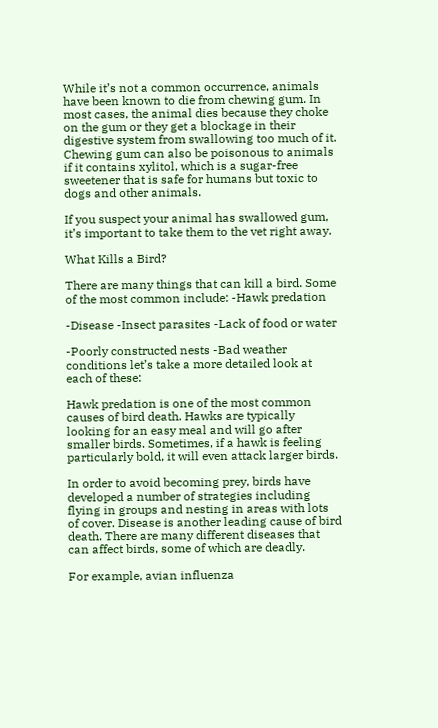While it’s not a common occurrence, animals have been known to die from chewing gum. In most cases, the animal dies because they choke on the gum or they get a blockage in their digestive system from swallowing too much of it. Chewing gum can also be poisonous to animals if it contains xylitol, which is a sugar-free sweetener that is safe for humans but toxic to dogs and other animals.

If you suspect your animal has swallowed gum, it’s important to take them to the vet right away.

What Kills a Bird?

There are many things that can kill a bird. Some of the most common include: -Hawk predation

-Disease -Insect parasites -Lack of food or water

-Poorly constructed nests -Bad weather conditions let’s take a more detailed look at each of these:

Hawk predation is one of the most common causes of bird death. Hawks are typically looking for an easy meal and will go after smaller birds. Sometimes, if a hawk is feeling particularly bold, it will even attack larger birds.

In order to avoid becoming prey, birds have developed a number of strategies including flying in groups and nesting in areas with lots of cover. Disease is another leading cause of bird death. There are many different diseases that can affect birds, some of which are deadly.

For example, avian influenza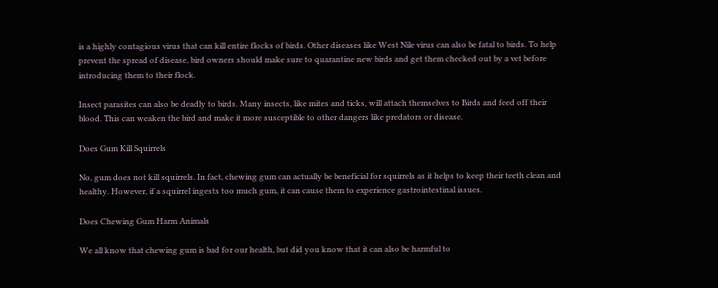is a highly contagious virus that can kill entire flocks of birds. Other diseases like West Nile virus can also be fatal to birds. To help prevent the spread of disease, bird owners should make sure to quarantine new birds and get them checked out by a vet before introducing them to their flock.

Insect parasites can also be deadly to birds. Many insects, like mites and ticks, will attach themselves to Birds and feed off their blood. This can weaken the bird and make it more susceptible to other dangers like predators or disease.

Does Gum Kill Squirrels

No, gum does not kill squirrels. In fact, chewing gum can actually be beneficial for squirrels as it helps to keep their teeth clean and healthy. However, if a squirrel ingests too much gum, it can cause them to experience gastrointestinal issues.

Does Chewing Gum Harm Animals

We all know that chewing gum is bad for our health, but did you know that it can also be harmful to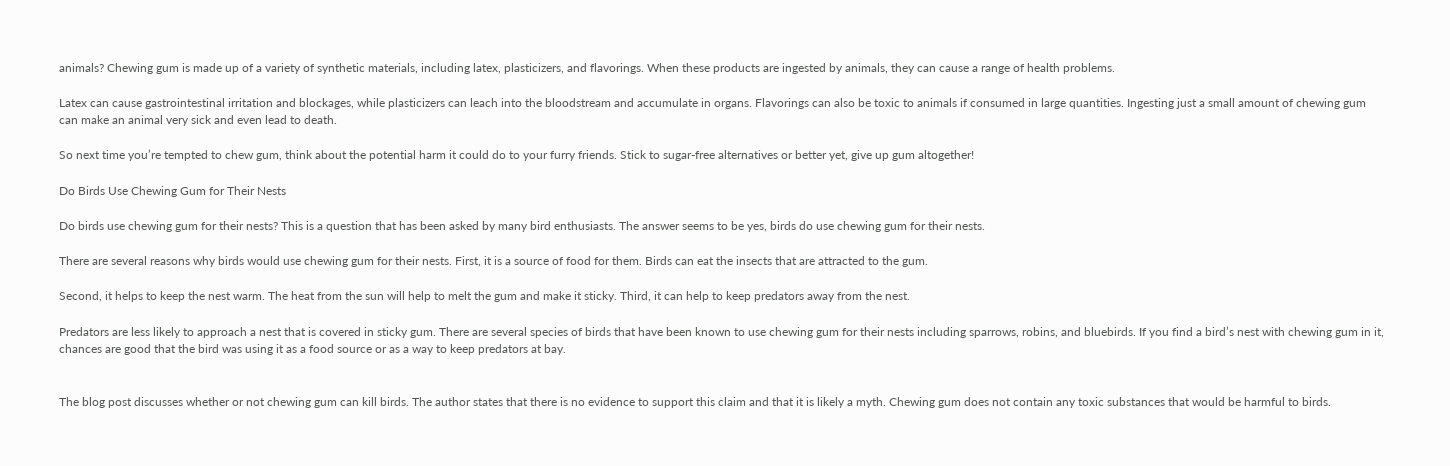animals? Chewing gum is made up of a variety of synthetic materials, including latex, plasticizers, and flavorings. When these products are ingested by animals, they can cause a range of health problems.

Latex can cause gastrointestinal irritation and blockages, while plasticizers can leach into the bloodstream and accumulate in organs. Flavorings can also be toxic to animals if consumed in large quantities. Ingesting just a small amount of chewing gum can make an animal very sick and even lead to death.

So next time you’re tempted to chew gum, think about the potential harm it could do to your furry friends. Stick to sugar-free alternatives or better yet, give up gum altogether!

Do Birds Use Chewing Gum for Their Nests

Do birds use chewing gum for their nests? This is a question that has been asked by many bird enthusiasts. The answer seems to be yes, birds do use chewing gum for their nests.

There are several reasons why birds would use chewing gum for their nests. First, it is a source of food for them. Birds can eat the insects that are attracted to the gum.

Second, it helps to keep the nest warm. The heat from the sun will help to melt the gum and make it sticky. Third, it can help to keep predators away from the nest.

Predators are less likely to approach a nest that is covered in sticky gum. There are several species of birds that have been known to use chewing gum for their nests including sparrows, robins, and bluebirds. If you find a bird’s nest with chewing gum in it, chances are good that the bird was using it as a food source or as a way to keep predators at bay.


The blog post discusses whether or not chewing gum can kill birds. The author states that there is no evidence to support this claim and that it is likely a myth. Chewing gum does not contain any toxic substances that would be harmful to birds.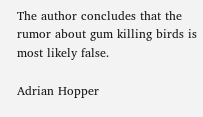The author concludes that the rumor about gum killing birds is most likely false.

Adrian Hopper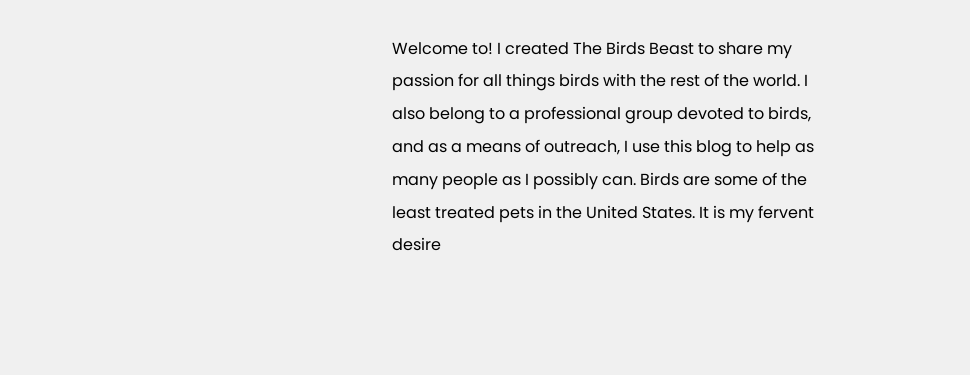Welcome to! I created The Birds Beast to share my passion for all things birds with the rest of the world. I also belong to a professional group devoted to birds, and as a means of outreach, I use this blog to help as many people as I possibly can. Birds are some of the least treated pets in the United States. It is my fervent desire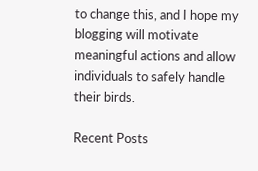to change this, and I hope my blogging will motivate meaningful actions and allow individuals to safely handle their birds.

Recent Posts